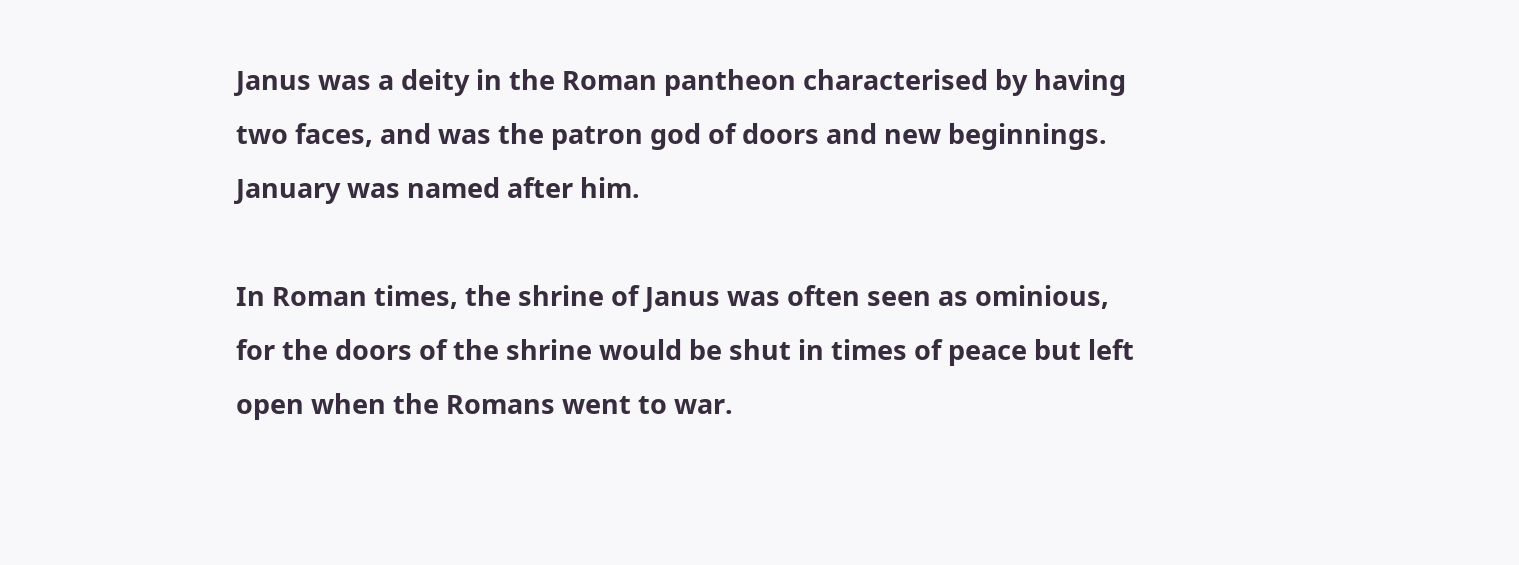Janus was a deity in the Roman pantheon characterised by having two faces, and was the patron god of doors and new beginnings. January was named after him.

In Roman times, the shrine of Janus was often seen as ominious, for the doors of the shrine would be shut in times of peace but left open when the Romans went to war.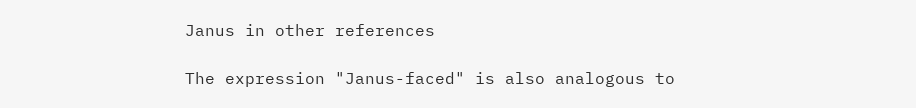Janus in other references

The expression "Janus-faced" is also analogous to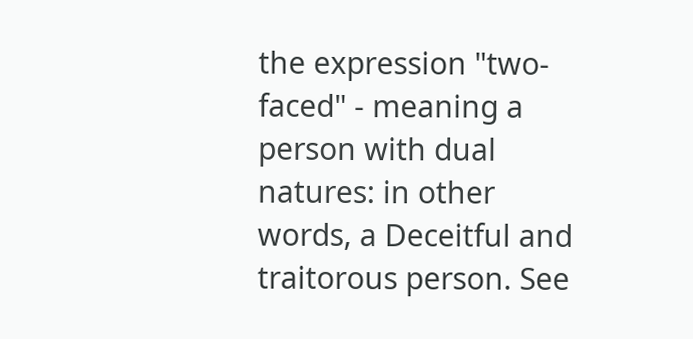the expression "two-faced" - meaning a person with dual natures: in other words, a Deceitful and traitorous person. See